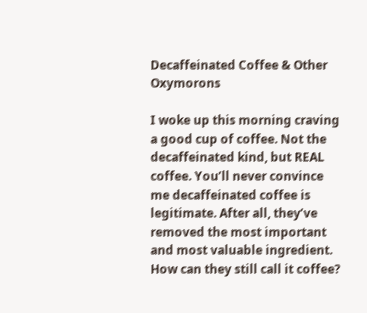Decaffeinated Coffee & Other Oxymorons

I woke up this morning craving a good cup of coffee. Not the decaffeinated kind, but REAL coffee. You’ll never convince me decaffeinated coffee is legitimate. After all, they’ve removed the most important and most valuable ingredient. How can they still call it coffee?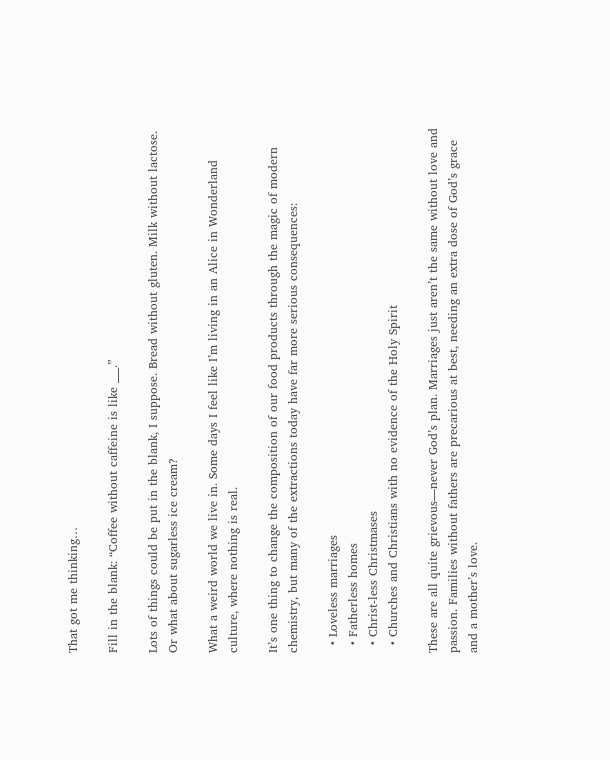That got me thinking…

Fill in the blank: “Coffee without caffeine is like ___.”

Lots of things could be put in the blank, I suppose. Bread without gluten. Milk without lactose. Or what about sugarless ice cream?

What a weird world we live in. Some days I feel like I’m living in an Alice in Wonderland culture, where nothing is real.

It’s one thing to change the composition of our food products through the magic of modern chemistry, but many of the extractions today have far more serious consequences:

  • Loveless marriages
  • Fatherless homes
  • Christ-less Christmases
  • Churches and Christians with no evidence of the Holy Spirit

These are all quite grievous—never God’s plan. Marriages just aren’t the same without love and passion. Families without fathers are precarious at best, needing an extra dose of God’s grace and a mother’s love.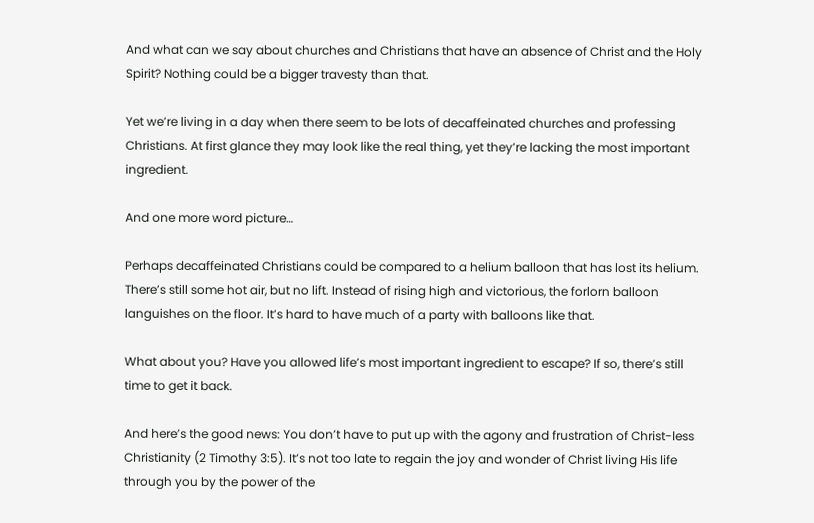And what can we say about churches and Christians that have an absence of Christ and the Holy Spirit? Nothing could be a bigger travesty than that.

Yet we’re living in a day when there seem to be lots of decaffeinated churches and professing Christians. At first glance they may look like the real thing, yet they’re lacking the most important ingredient.

And one more word picture…

Perhaps decaffeinated Christians could be compared to a helium balloon that has lost its helium. There’s still some hot air, but no lift. Instead of rising high and victorious, the forlorn balloon languishes on the floor. It’s hard to have much of a party with balloons like that.

What about you? Have you allowed life’s most important ingredient to escape? If so, there’s still time to get it back.

And here’s the good news: You don’t have to put up with the agony and frustration of Christ-less Christianity (2 Timothy 3:5). It’s not too late to regain the joy and wonder of Christ living His life through you by the power of the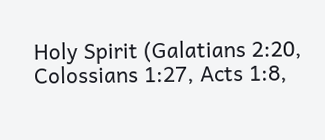Holy Spirit (Galatians 2:20, Colossians 1:27, Acts 1:8,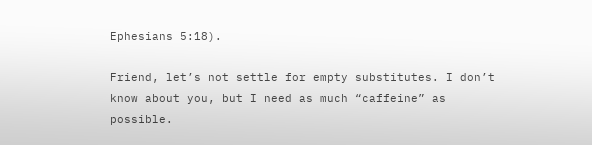Ephesians 5:18).

Friend, let’s not settle for empty substitutes. I don’t know about you, but I need as much “caffeine” as possible.